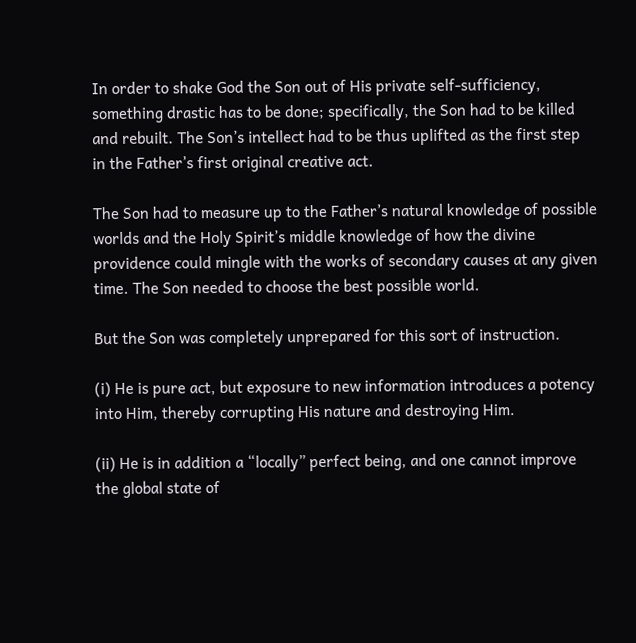In order to shake God the Son out of His private self-sufficiency, something drastic has to be done; specifically, the Son had to be killed and rebuilt. The Son’s intellect had to be thus uplifted as the first step in the Father’s first original creative act.

The Son had to measure up to the Father’s natural knowledge of possible worlds and the Holy Spirit’s middle knowledge of how the divine providence could mingle with the works of secondary causes at any given time. The Son needed to choose the best possible world.

But the Son was completely unprepared for this sort of instruction.

(i) He is pure act, but exposure to new information introduces a potency into Him, thereby corrupting His nature and destroying Him.

(ii) He is in addition a “locally” perfect being, and one cannot improve the global state of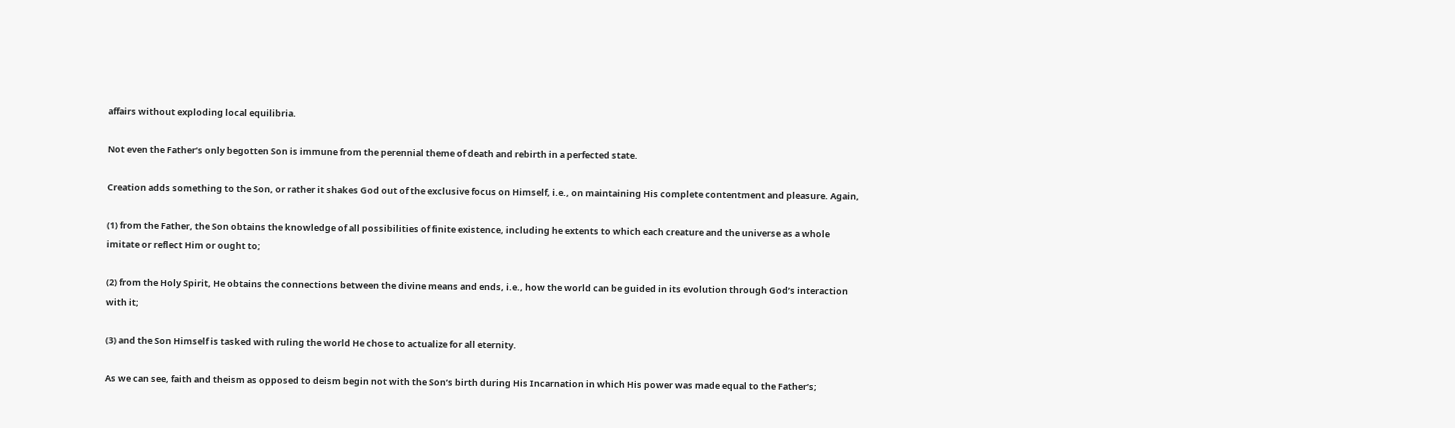affairs without exploding local equilibria.

Not even the Father’s only begotten Son is immune from the perennial theme of death and rebirth in a perfected state.

Creation adds something to the Son, or rather it shakes God out of the exclusive focus on Himself, i.e., on maintaining His complete contentment and pleasure. Again,

(1) from the Father, the Son obtains the knowledge of all possibilities of finite existence, including he extents to which each creature and the universe as a whole imitate or reflect Him or ought to;

(2) from the Holy Spirit, He obtains the connections between the divine means and ends, i.e., how the world can be guided in its evolution through God’s interaction with it;

(3) and the Son Himself is tasked with ruling the world He chose to actualize for all eternity.

As we can see, faith and theism as opposed to deism begin not with the Son’s birth during His Incarnation in which His power was made equal to the Father’s;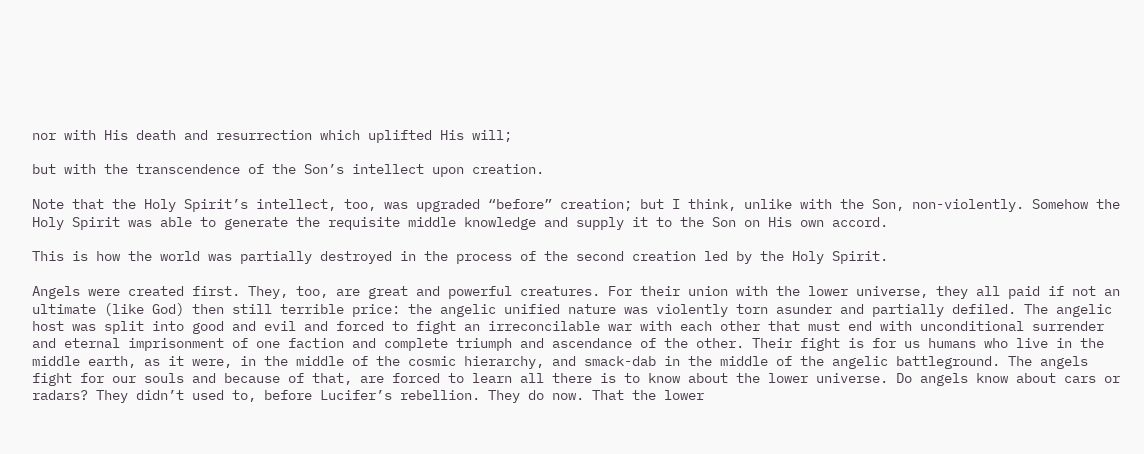nor with His death and resurrection which uplifted His will;

but with the transcendence of the Son’s intellect upon creation.

Note that the Holy Spirit’s intellect, too, was upgraded “before” creation; but I think, unlike with the Son, non-violently. Somehow the Holy Spirit was able to generate the requisite middle knowledge and supply it to the Son on His own accord.

This is how the world was partially destroyed in the process of the second creation led by the Holy Spirit.

Angels were created first. They, too, are great and powerful creatures. For their union with the lower universe, they all paid if not an ultimate (like God) then still terrible price: the angelic unified nature was violently torn asunder and partially defiled. The angelic host was split into good and evil and forced to fight an irreconcilable war with each other that must end with unconditional surrender and eternal imprisonment of one faction and complete triumph and ascendance of the other. Their fight is for us humans who live in the middle earth, as it were, in the middle of the cosmic hierarchy, and smack-dab in the middle of the angelic battleground. The angels fight for our souls and because of that, are forced to learn all there is to know about the lower universe. Do angels know about cars or radars? They didn’t used to, before Lucifer’s rebellion. They do now. That the lower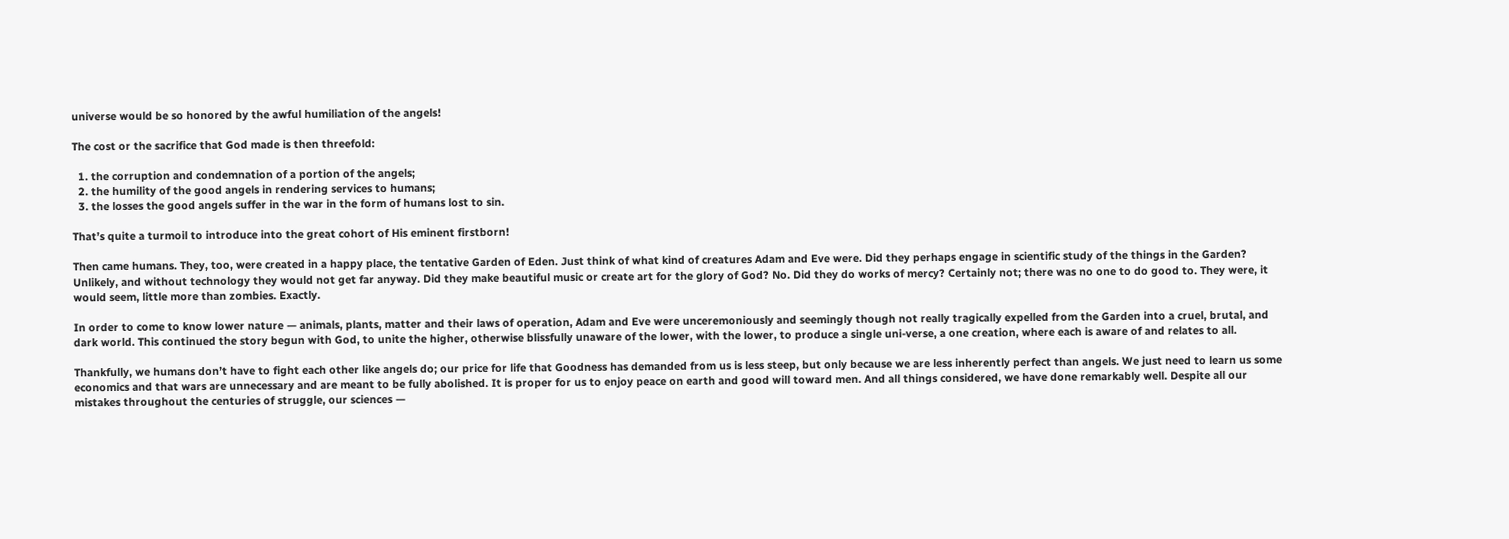universe would be so honored by the awful humiliation of the angels!

The cost or the sacrifice that God made is then threefold:

  1. the corruption and condemnation of a portion of the angels;
  2. the humility of the good angels in rendering services to humans;
  3. the losses the good angels suffer in the war in the form of humans lost to sin.

That’s quite a turmoil to introduce into the great cohort of His eminent firstborn!

Then came humans. They, too, were created in a happy place, the tentative Garden of Eden. Just think of what kind of creatures Adam and Eve were. Did they perhaps engage in scientific study of the things in the Garden? Unlikely, and without technology they would not get far anyway. Did they make beautiful music or create art for the glory of God? No. Did they do works of mercy? Certainly not; there was no one to do good to. They were, it would seem, little more than zombies. Exactly.

In order to come to know lower nature — animals, plants, matter and their laws of operation, Adam and Eve were unceremoniously and seemingly though not really tragically expelled from the Garden into a cruel, brutal, and dark world. This continued the story begun with God, to unite the higher, otherwise blissfully unaware of the lower, with the lower, to produce a single uni-verse, a one creation, where each is aware of and relates to all.

Thankfully, we humans don’t have to fight each other like angels do; our price for life that Goodness has demanded from us is less steep, but only because we are less inherently perfect than angels. We just need to learn us some economics and that wars are unnecessary and are meant to be fully abolished. It is proper for us to enjoy peace on earth and good will toward men. And all things considered, we have done remarkably well. Despite all our mistakes throughout the centuries of struggle, our sciences —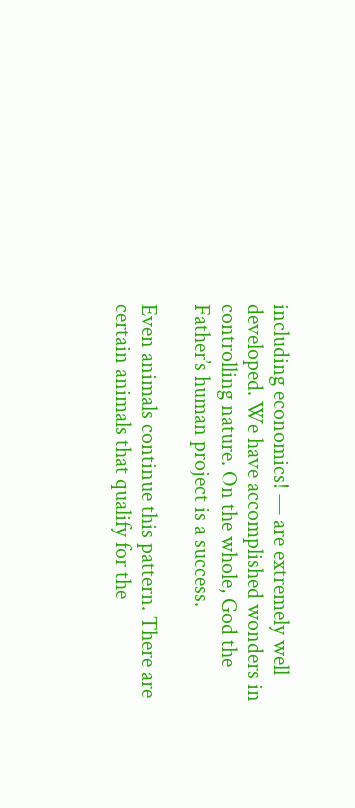including economics! — are extremely well developed. We have accomplished wonders in controlling nature. On the whole, God the Father’s human project is a success.

Even animals continue this pattern. There are certain animals that qualify for the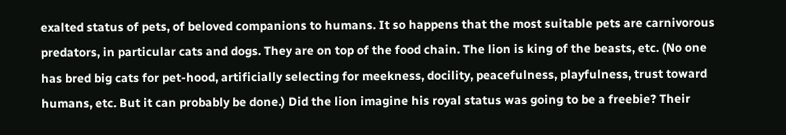exalted status of pets, of beloved companions to humans. It so happens that the most suitable pets are carnivorous predators, in particular cats and dogs. They are on top of the food chain. The lion is king of the beasts, etc. (No one has bred big cats for pet-hood, artificially selecting for meekness, docility, peacefulness, playfulness, trust toward humans, etc. But it can probably be done.) Did the lion imagine his royal status was going to be a freebie? Their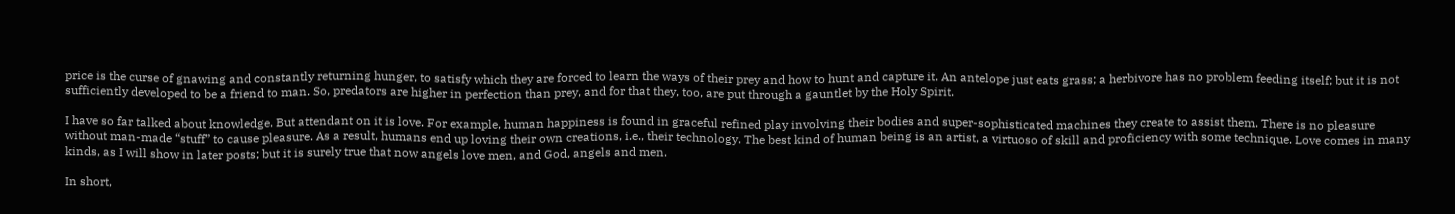price is the curse of gnawing and constantly returning hunger, to satisfy which they are forced to learn the ways of their prey and how to hunt and capture it. An antelope just eats grass; a herbivore has no problem feeding itself; but it is not sufficiently developed to be a friend to man. So, predators are higher in perfection than prey, and for that they, too, are put through a gauntlet by the Holy Spirit.

I have so far talked about knowledge. But attendant on it is love. For example, human happiness is found in graceful refined play involving their bodies and super-sophisticated machines they create to assist them. There is no pleasure without man-made “stuff” to cause pleasure. As a result, humans end up loving their own creations, i.e., their technology. The best kind of human being is an artist, a virtuoso of skill and proficiency with some technique. Love comes in many kinds, as I will show in later posts; but it is surely true that now angels love men, and God, angels and men.

In short,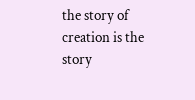the story of creation is the story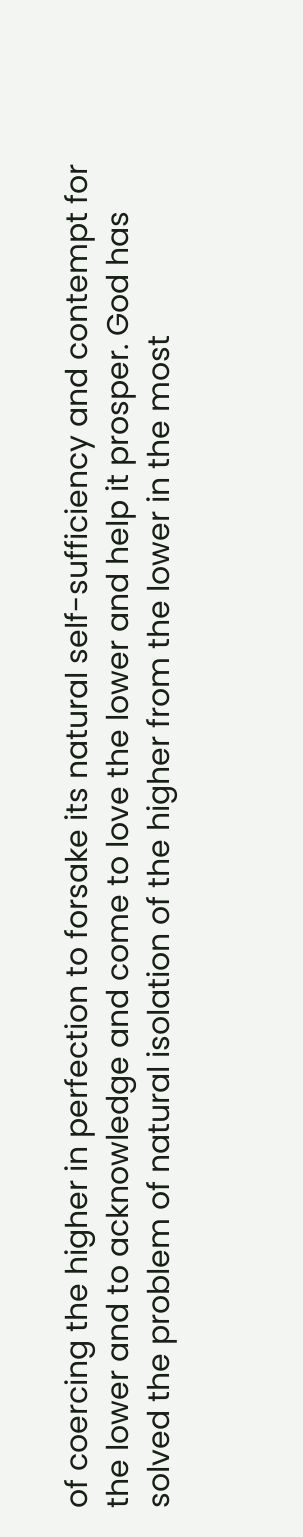of coercing the higher in perfection to forsake its natural self-sufficiency and contempt for the lower and to acknowledge and come to love the lower and help it prosper. God has solved the problem of natural isolation of the higher from the lower in the most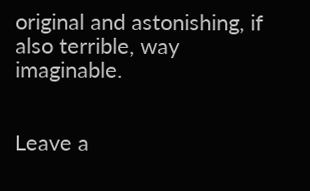original and astonishing, if also terrible, way imaginable.


Leave a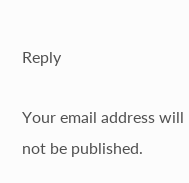Reply

Your email address will not be published.